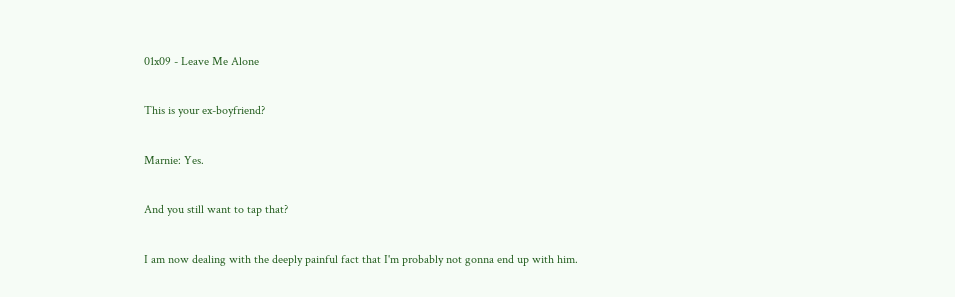01x09 - Leave Me Alone

This is your ex-boyfriend?

Marnie: Yes.

And you still want to tap that?

I am now dealing with the deeply painful fact that I'm probably not gonna end up with him.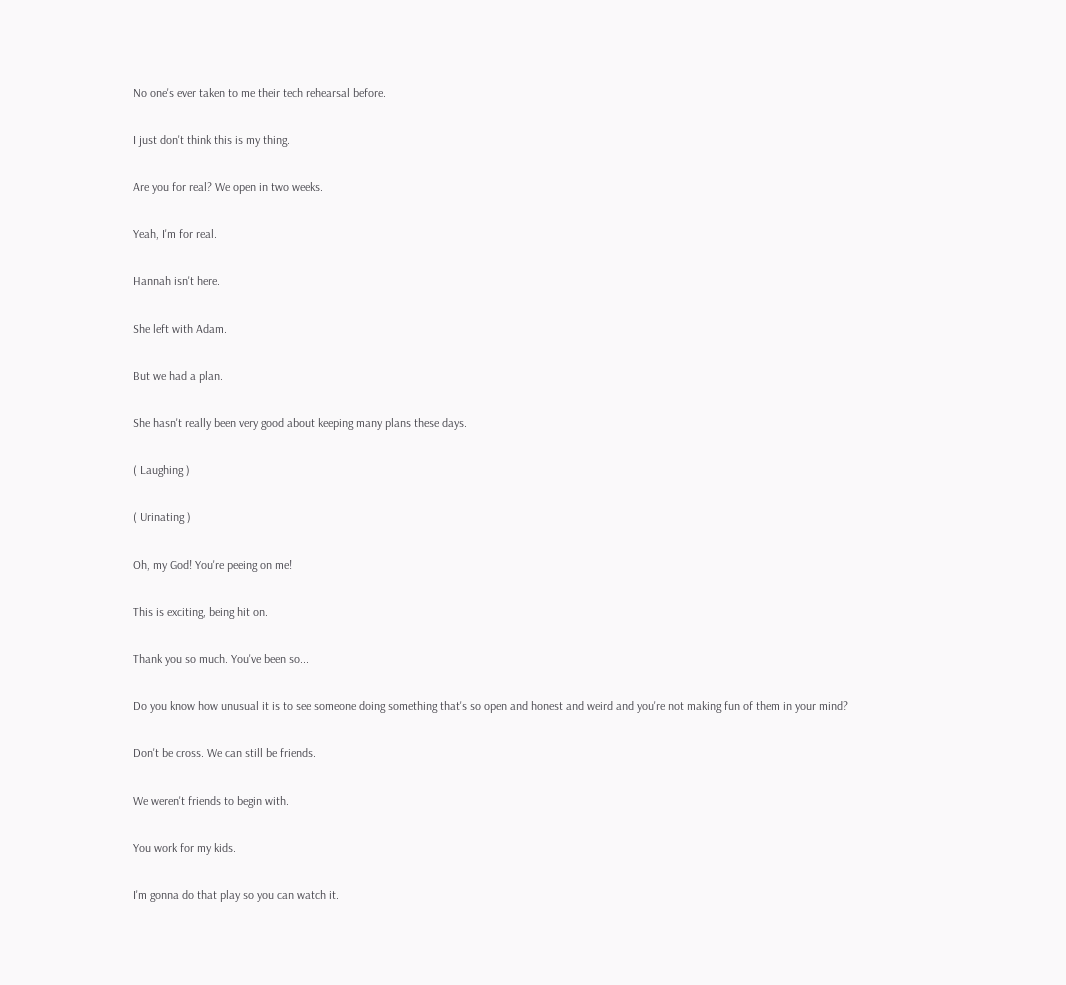No one's ever taken to me their tech rehearsal before.

I just don't think this is my thing.

Are you for real? We open in two weeks.

Yeah, I'm for real.

Hannah isn't here.

She left with Adam.

But we had a plan.

She hasn't really been very good about keeping many plans these days.

( Laughing )

( Urinating )

Oh, my God! You're peeing on me!

This is exciting, being hit on.

Thank you so much. You've been so...

Do you know how unusual it is to see someone doing something that's so open and honest and weird and you're not making fun of them in your mind?

Don't be cross. We can still be friends.

We weren't friends to begin with.

You work for my kids.

I'm gonna do that play so you can watch it.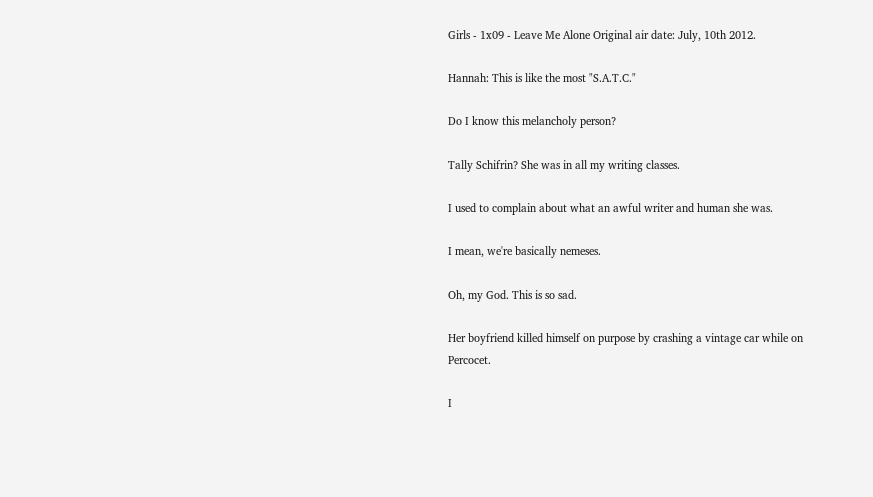Girls - 1x09 - Leave Me Alone Original air date: July, 10th 2012.

Hannah: This is like the most "S.A.T.C."

Do I know this melancholy person?

Tally Schifrin? She was in all my writing classes.

I used to complain about what an awful writer and human she was.

I mean, we're basically nemeses.

Oh, my God. This is so sad.

Her boyfriend killed himself on purpose by crashing a vintage car while on Percocet.

I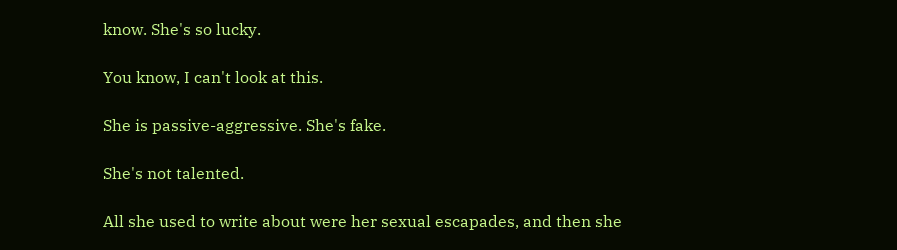know. She's so lucky.

You know, I can't look at this.

She is passive-aggressive. She's fake.

She's not talented.

All she used to write about were her sexual escapades, and then she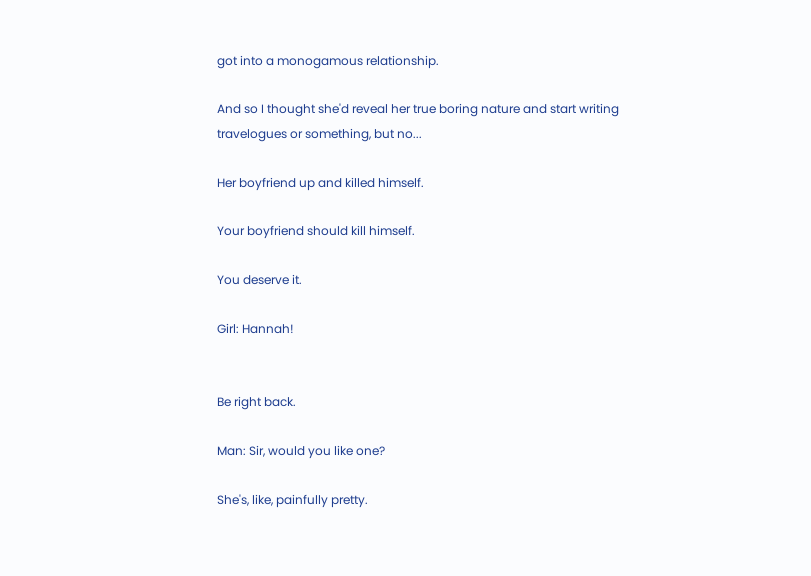got into a monogamous relationship.

And so I thought she'd reveal her true boring nature and start writing travelogues or something, but no...

Her boyfriend up and killed himself.

Your boyfriend should kill himself.

You deserve it.

Girl: Hannah!


Be right back.

Man: Sir, would you like one?

She's, like, painfully pretty.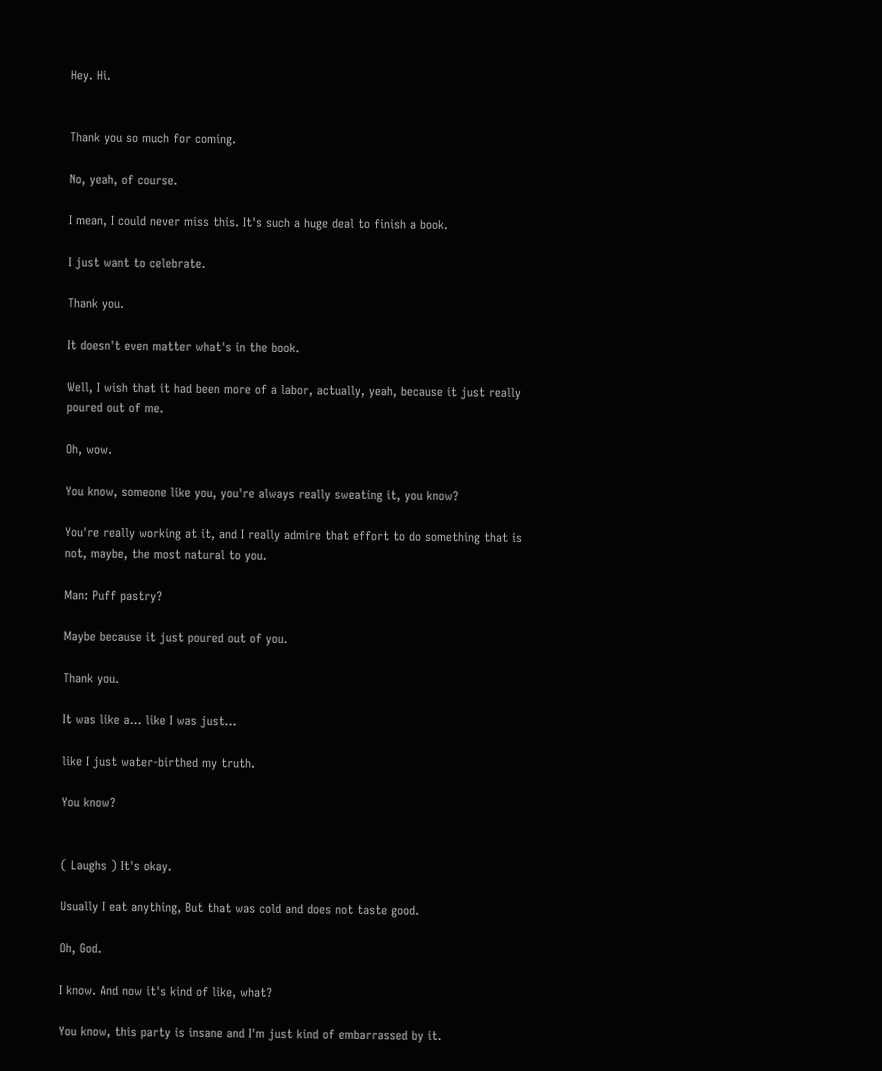Hey. Hi.


Thank you so much for coming.

No, yeah, of course.

I mean, I could never miss this. It's such a huge deal to finish a book.

I just want to celebrate.

Thank you.

It doesn't even matter what's in the book.

Well, I wish that it had been more of a labor, actually, yeah, because it just really poured out of me.

Oh, wow.

You know, someone like you, you're always really sweating it, you know?

You're really working at it, and I really admire that effort to do something that is not, maybe, the most natural to you.

Man: Puff pastry?

Maybe because it just poured out of you.

Thank you.

It was like a... like I was just...

like I just water-birthed my truth.

You know?


( Laughs ) It's okay.

Usually I eat anything, But that was cold and does not taste good.

Oh, God.

I know. And now it's kind of like, what?

You know, this party is insane and I'm just kind of embarrassed by it.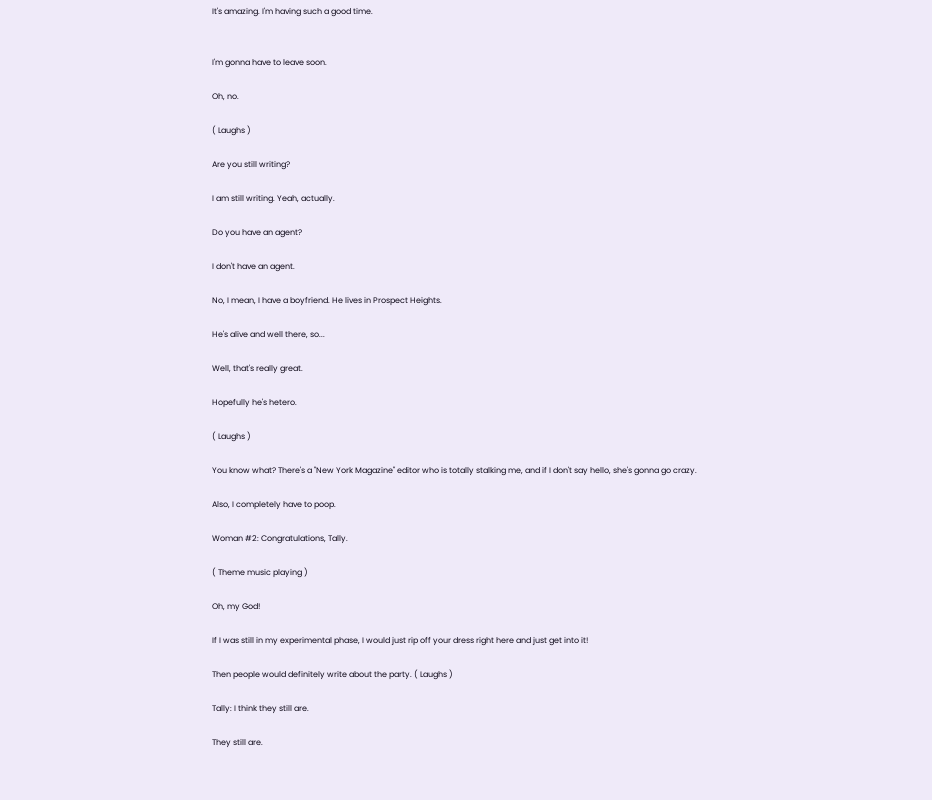It's amazing. I'm having such a good time.


I'm gonna have to leave soon.

Oh, no.

( Laughs )

Are you still writing?

I am still writing. Yeah, actually.

Do you have an agent?

I don't have an agent.

No, I mean, I have a boyfriend. He lives in Prospect Heights.

He's alive and well there, so...

Well, that's really great.

Hopefully he's hetero.

( Laughs )

You know what? There's a "New York Magazine" editor who is totally stalking me, and if I don't say hello, she's gonna go crazy.

Also, I completely have to poop.

Woman #2: Congratulations, Tally.

( Theme music playing )

Oh, my God!

If I was still in my experimental phase, I would just rip off your dress right here and just get into it!

Then people would definitely write about the party. ( Laughs )

Tally: I think they still are.

They still are.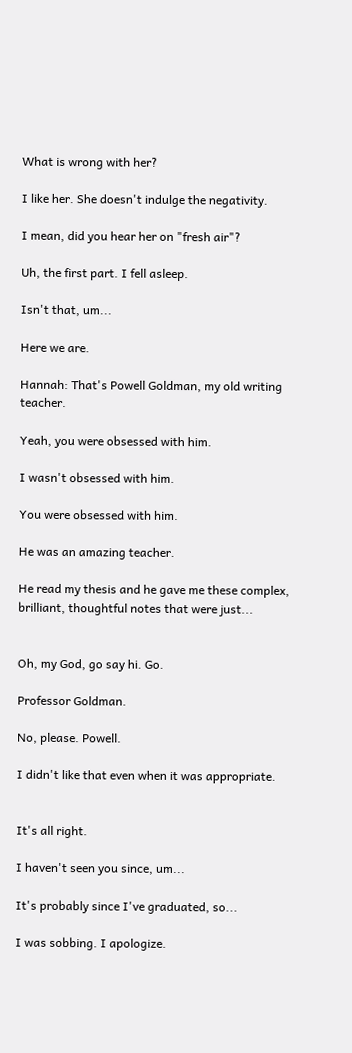What is wrong with her?

I like her. She doesn't indulge the negativity.

I mean, did you hear her on "fresh air"?

Uh, the first part. I fell asleep.

Isn't that, um...

Here we are.

Hannah: That's Powell Goldman, my old writing teacher.

Yeah, you were obsessed with him.

I wasn't obsessed with him.

You were obsessed with him.

He was an amazing teacher.

He read my thesis and he gave me these complex, brilliant, thoughtful notes that were just...


Oh, my God, go say hi. Go.

Professor Goldman.

No, please. Powell.

I didn't like that even when it was appropriate.


It's all right.

I haven't seen you since, um...

It's probably since I've graduated, so...

I was sobbing. I apologize.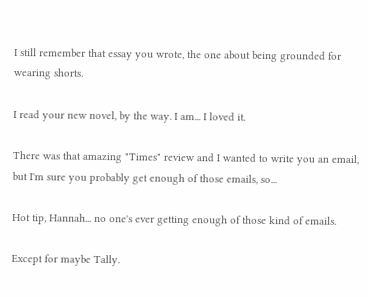I still remember that essay you wrote, the one about being grounded for wearing shorts.

I read your new novel, by the way. I am... I loved it.

There was that amazing "Times" review and I wanted to write you an email, but I'm sure you probably get enough of those emails, so...

Hot tip, Hannah... no one's ever getting enough of those kind of emails.

Except for maybe Tally.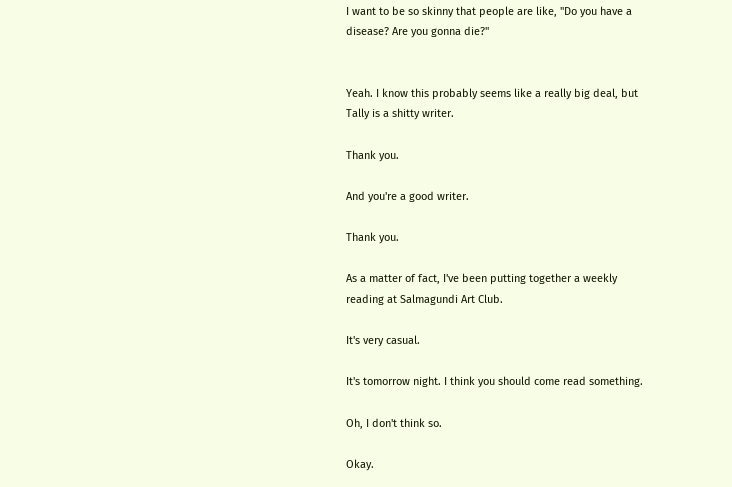I want to be so skinny that people are like, "Do you have a disease? Are you gonna die?"


Yeah. I know this probably seems like a really big deal, but Tally is a shitty writer.

Thank you.

And you're a good writer.

Thank you.

As a matter of fact, I've been putting together a weekly reading at Salmagundi Art Club.

It's very casual.

It's tomorrow night. I think you should come read something.

Oh, I don't think so.

Okay.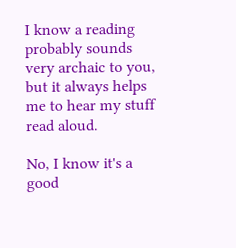I know a reading probably sounds very archaic to you, but it always helps me to hear my stuff read aloud.

No, I know it's a good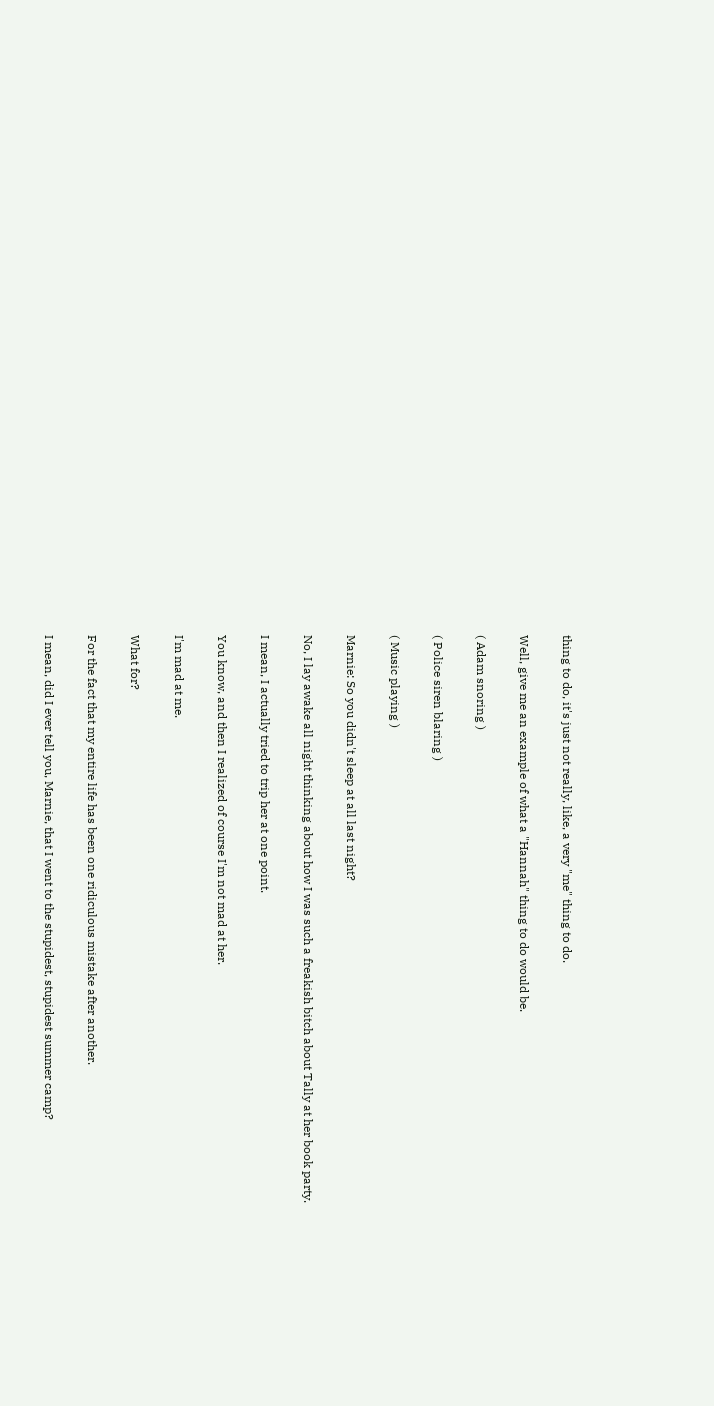thing to do, it's just not really, like, a very "me" thing to do.

Well, give me an example of what a "Hannah" thing to do would be.

( Adam snoring )

( Police siren blaring )

( Music playing )

Marnie: So you didn't sleep at all last night?

No, I lay awake all night thinking about how I was such a freakish bitch about Tally at her book party.

I mean, I actually tried to trip her at one point.

You know, and then I realized of course I'm not mad at her.

I'm mad at me.

What for?

For the fact that my entire life has been one ridiculous mistake after another.

I mean, did I ever tell you, Marnie, that I went to the stupidest, stupidest summer camp?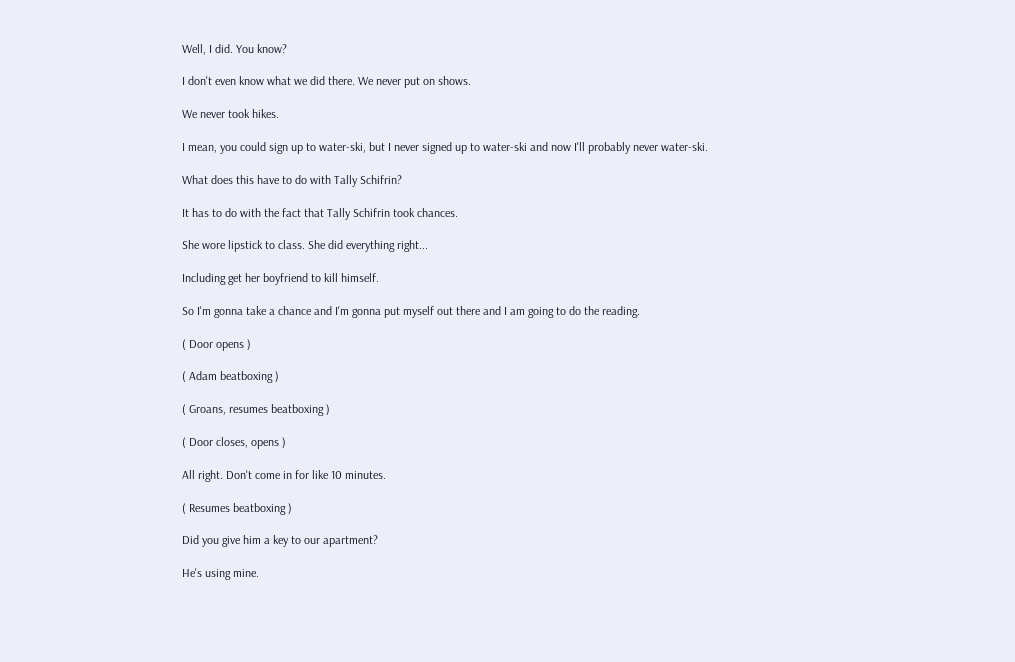Well, I did. You know?

I don't even know what we did there. We never put on shows.

We never took hikes.

I mean, you could sign up to water-ski, but I never signed up to water-ski and now I'll probably never water-ski.

What does this have to do with Tally Schifrin?

It has to do with the fact that Tally Schifrin took chances.

She wore lipstick to class. She did everything right...

Including get her boyfriend to kill himself.

So I'm gonna take a chance and I'm gonna put myself out there and I am going to do the reading.

( Door opens )

( Adam beatboxing )

( Groans, resumes beatboxing )

( Door closes, opens )

All right. Don't come in for like 10 minutes.

( Resumes beatboxing )

Did you give him a key to our apartment?

He's using mine.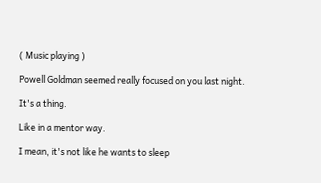( Music playing )

Powell Goldman seemed really focused on you last night.

It's a thing.

Like in a mentor way.

I mean, it's not like he wants to sleep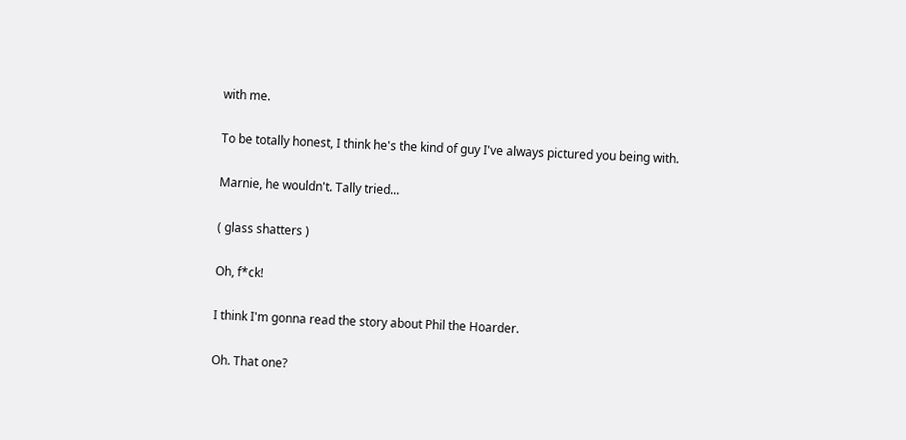with me.

To be totally honest, I think he's the kind of guy I've always pictured you being with.

Marnie, he wouldn't. Tally tried...

( glass shatters )

Oh, f*ck!

I think I'm gonna read the story about Phil the Hoarder.

Oh. That one?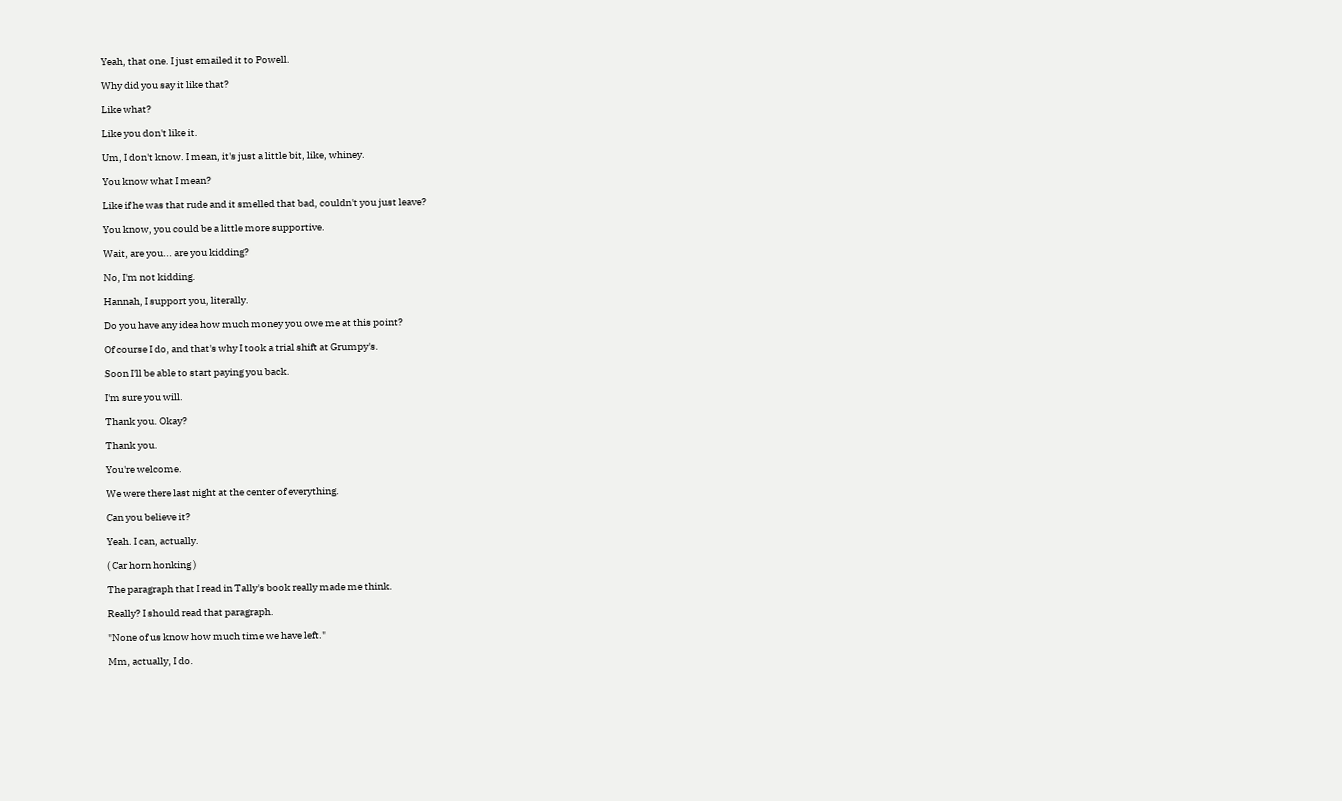Yeah, that one. I just emailed it to Powell.

Why did you say it like that?

Like what?

Like you don't like it.

Um, I don't know. I mean, it's just a little bit, like, whiney.

You know what I mean?

Like if he was that rude and it smelled that bad, couldn't you just leave?

You know, you could be a little more supportive.

Wait, are you... are you kidding?

No, I'm not kidding.

Hannah, I support you, literally.

Do you have any idea how much money you owe me at this point?

Of course I do, and that's why I took a trial shift at Grumpy's.

Soon I'll be able to start paying you back.

I'm sure you will.

Thank you. Okay?

Thank you.

You're welcome.

We were there last night at the center of everything.

Can you believe it?

Yeah. I can, actually.

( Car horn honking )

The paragraph that I read in Tally's book really made me think.

Really? I should read that paragraph.

"None of us know how much time we have left."

Mm, actually, I do.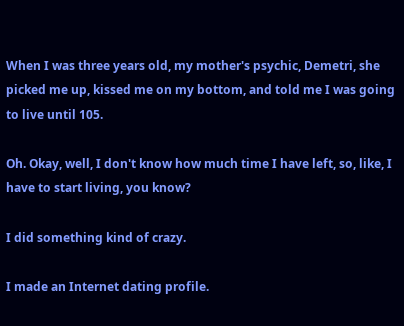When I was three years old, my mother's psychic, Demetri, she picked me up, kissed me on my bottom, and told me I was going to live until 105.

Oh. Okay, well, I don't know how much time I have left, so, like, I have to start living, you know?

I did something kind of crazy.

I made an Internet dating profile.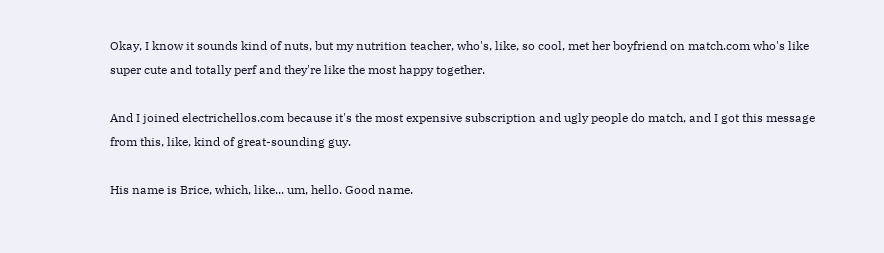Okay, I know it sounds kind of nuts, but my nutrition teacher, who's, like, so cool, met her boyfriend on match.com who's like super cute and totally perf and they're like the most happy together.

And I joined electrichellos.com because it's the most expensive subscription and ugly people do match, and I got this message from this, like, kind of great-sounding guy.

His name is Brice, which, like... um, hello. Good name.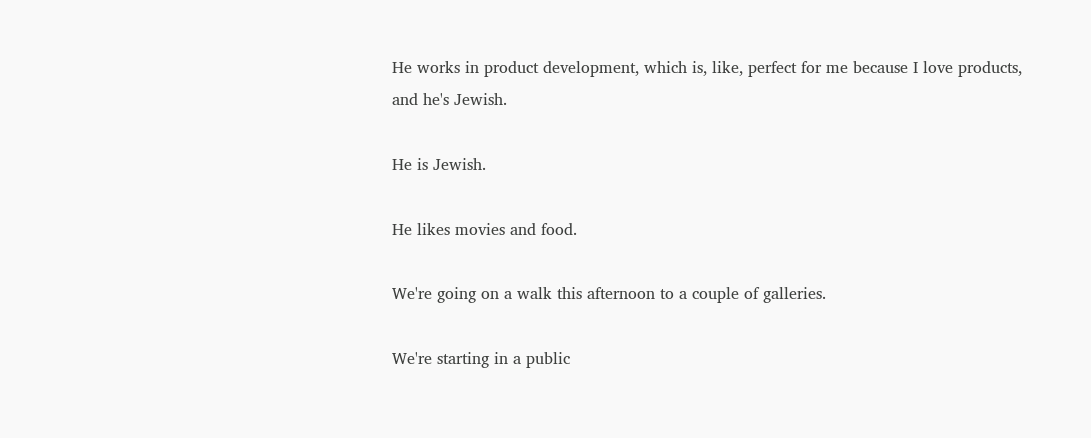He works in product development, which is, like, perfect for me because I love products, and he's Jewish.

He is Jewish.

He likes movies and food.

We're going on a walk this afternoon to a couple of galleries.

We're starting in a public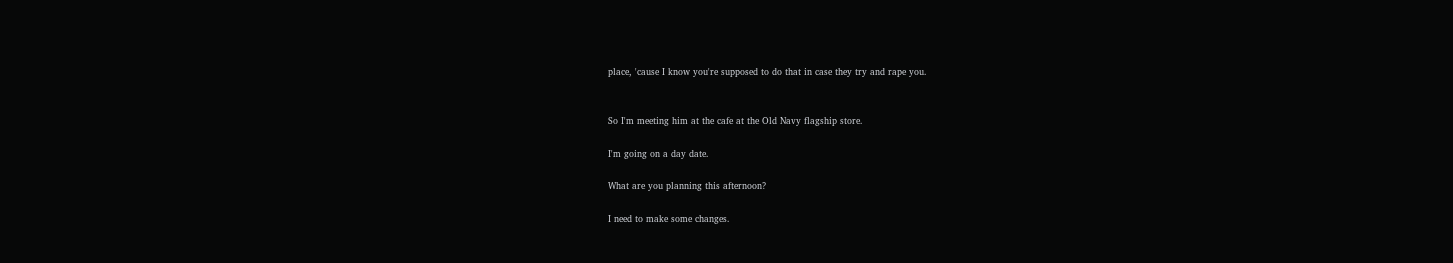place, 'cause I know you're supposed to do that in case they try and rape you.


So I'm meeting him at the cafe at the Old Navy flagship store.

I'm going on a day date.

What are you planning this afternoon?

I need to make some changes.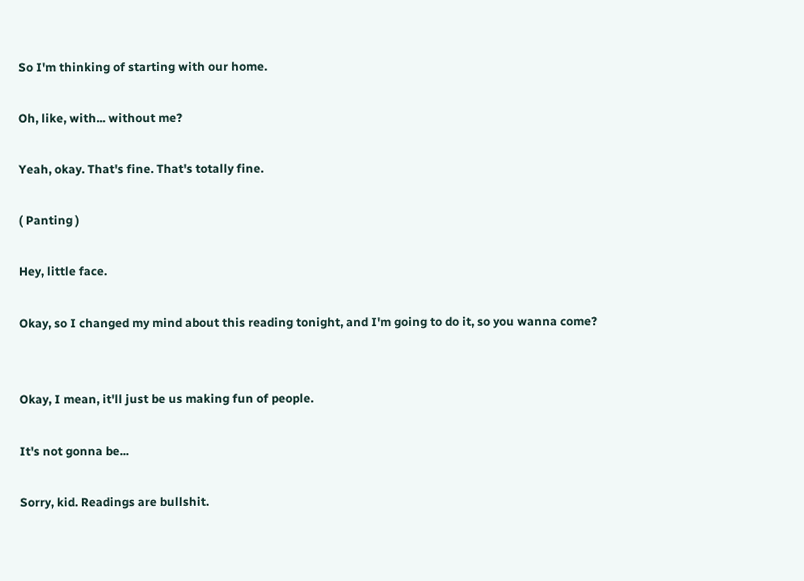So I'm thinking of starting with our home.

Oh, like, with... without me?

Yeah, okay. That's fine. That's totally fine.

( Panting )

Hey, little face.

Okay, so I changed my mind about this reading tonight, and I'm going to do it, so you wanna come?


Okay, I mean, it'll just be us making fun of people.

It's not gonna be...

Sorry, kid. Readings are bullshit.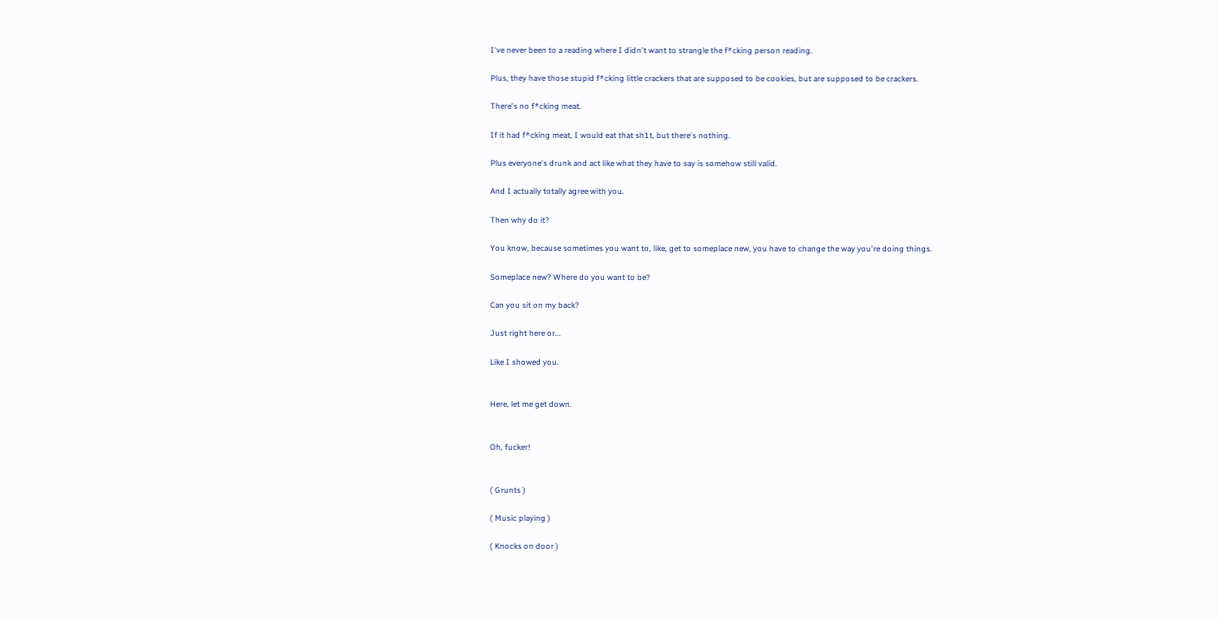I've never been to a reading where I didn't want to strangle the f*cking person reading.

Plus, they have those stupid f*cking little crackers that are supposed to be cookies, but are supposed to be crackers.

There's no f*cking meat.

If it had f*cking meat, I would eat that sh1t, but there's nothing.

Plus everyone's drunk and act like what they have to say is somehow still valid.

And I actually totally agree with you.

Then why do it?

You know, because sometimes you want to, like, get to someplace new, you have to change the way you're doing things.

Someplace new? Where do you want to be?

Can you sit on my back?

Just right here or...

Like I showed you.


Here, let me get down.


Oh, fucker!


( Grunts )

( Music playing )

( Knocks on door )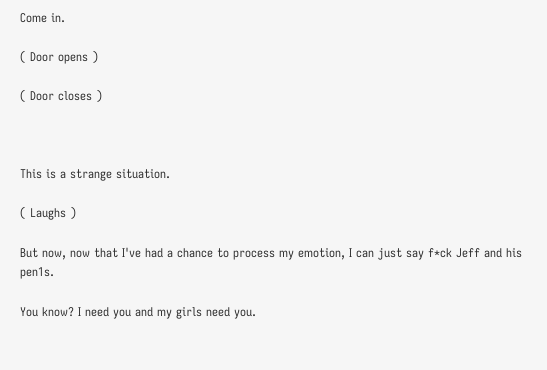Come in.

( Door opens )

( Door closes )



This is a strange situation.

( Laughs )

But now, now that I've had a chance to process my emotion, I can just say f*ck Jeff and his pen1s.

You know? I need you and my girls need you.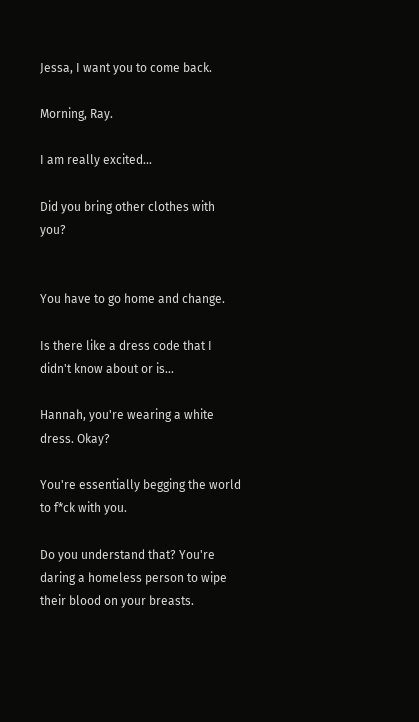Jessa, I want you to come back.

Morning, Ray.

I am really excited...

Did you bring other clothes with you?


You have to go home and change.

Is there like a dress code that I didn't know about or is...

Hannah, you're wearing a white dress. Okay?

You're essentially begging the world to f*ck with you.

Do you understand that? You're daring a homeless person to wipe their blood on your breasts.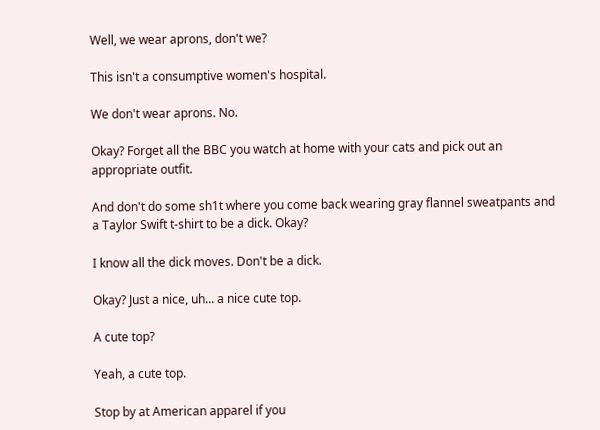Well, we wear aprons, don't we?

This isn't a consumptive women's hospital.

We don't wear aprons. No.

Okay? Forget all the BBC you watch at home with your cats and pick out an appropriate outfit.

And don't do some sh1t where you come back wearing gray flannel sweatpants and a Taylor Swift t-shirt to be a dick. Okay?

I know all the dick moves. Don't be a dick.

Okay? Just a nice, uh... a nice cute top.

A cute top?

Yeah, a cute top.

Stop by at American apparel if you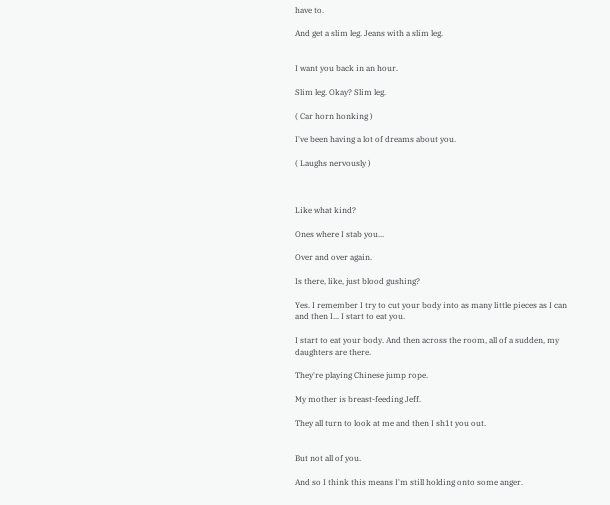have to.

And get a slim leg. Jeans with a slim leg.


I want you back in an hour.

Slim leg. Okay? Slim leg.

( Car horn honking )

I've been having a lot of dreams about you.

( Laughs nervously )



Like what kind?

Ones where I stab you...

Over and over again.

Is there, like, just blood gushing?

Yes. I remember I try to cut your body into as many little pieces as I can and then I... I start to eat you.

I start to eat your body. And then across the room, all of a sudden, my daughters are there.

They're playing Chinese jump rope.

My mother is breast-feeding Jeff.

They all turn to look at me and then I sh1t you out.


But not all of you.

And so I think this means I'm still holding onto some anger.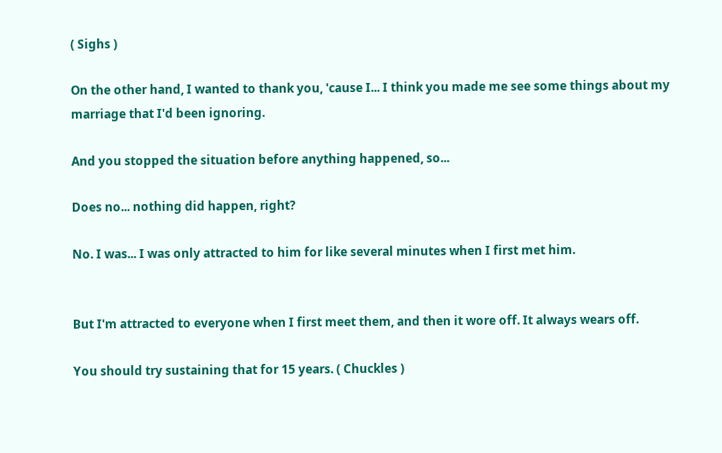( Sighs )

On the other hand, I wanted to thank you, 'cause I... I think you made me see some things about my marriage that I'd been ignoring.

And you stopped the situation before anything happened, so...

Does no... nothing did happen, right?

No. I was... I was only attracted to him for like several minutes when I first met him.


But I'm attracted to everyone when I first meet them, and then it wore off. It always wears off.

You should try sustaining that for 15 years. ( Chuckles )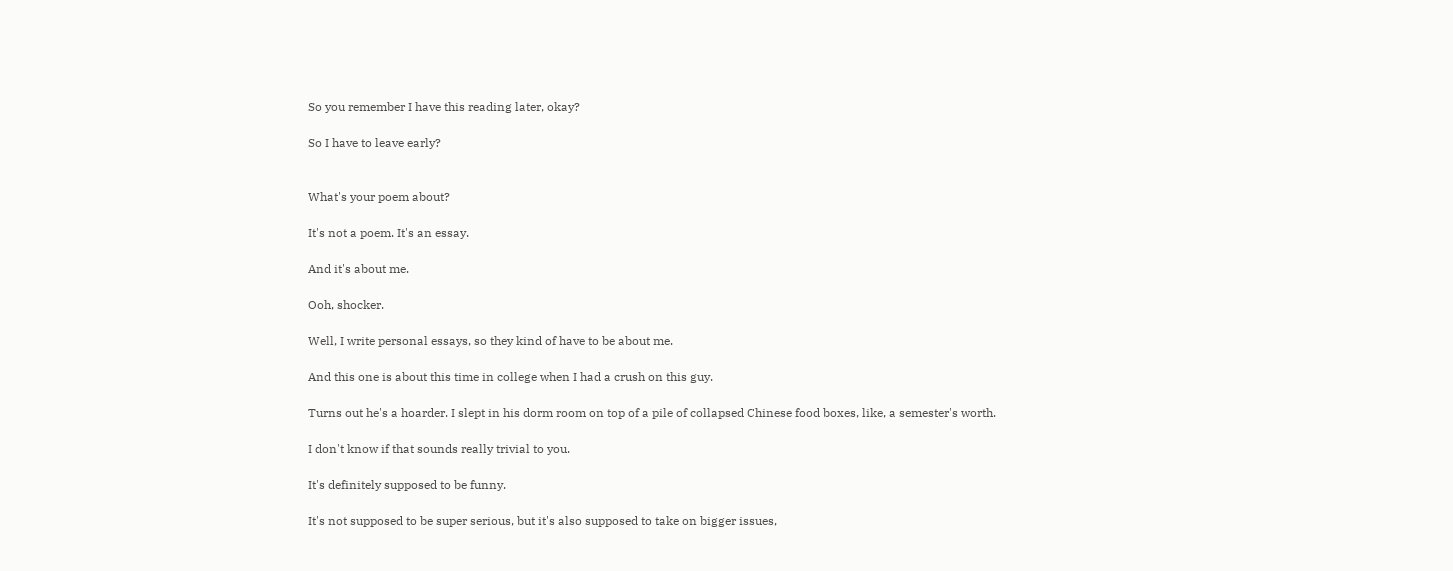So you remember I have this reading later, okay?

So I have to leave early?


What's your poem about?

It's not a poem. It's an essay.

And it's about me.

Ooh, shocker.

Well, I write personal essays, so they kind of have to be about me.

And this one is about this time in college when I had a crush on this guy.

Turns out he's a hoarder. I slept in his dorm room on top of a pile of collapsed Chinese food boxes, like, a semester's worth.

I don't know if that sounds really trivial to you.

It's definitely supposed to be funny.

It's not supposed to be super serious, but it's also supposed to take on bigger issues,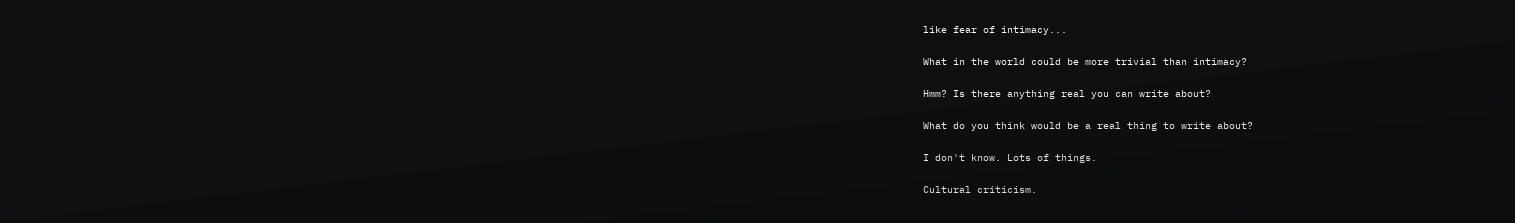like fear of intimacy...

What in the world could be more trivial than intimacy?

Hmm? Is there anything real you can write about?

What do you think would be a real thing to write about?

I don't know. Lots of things.

Cultural criticism.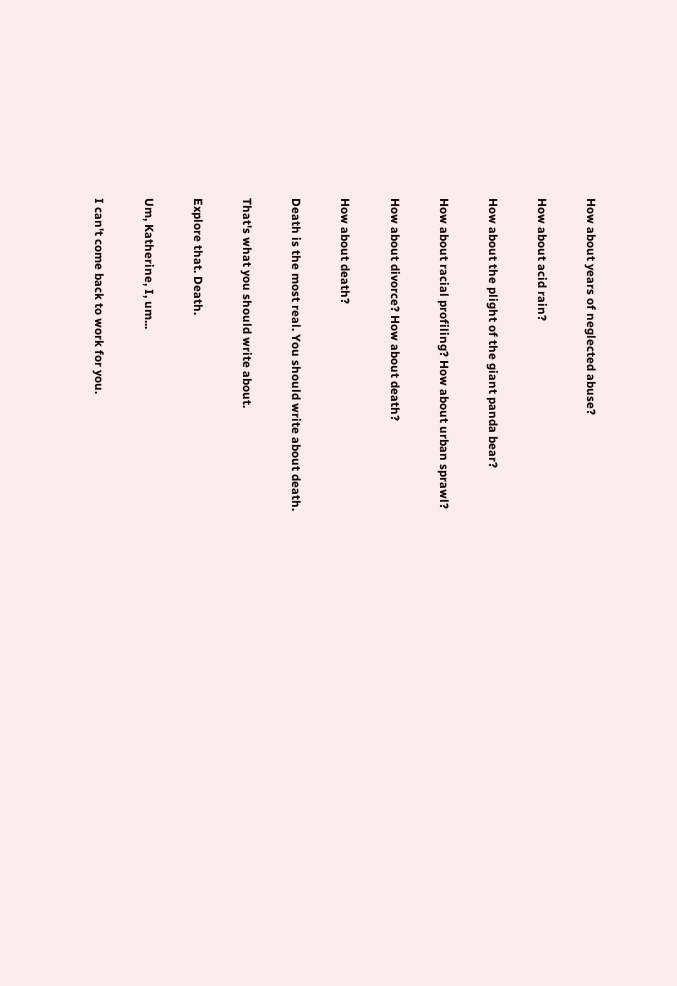How about years of neglected abuse?

How about acid rain?

How about the plight of the giant panda bear?

How about racial profiling? How about urban sprawl?

How about divorce? How about death?

How about death?

Death is the most real. You should write about death.

That's what you should write about.

Explore that. Death.

Um, Katherine, I, um...

I can't come back to work for you.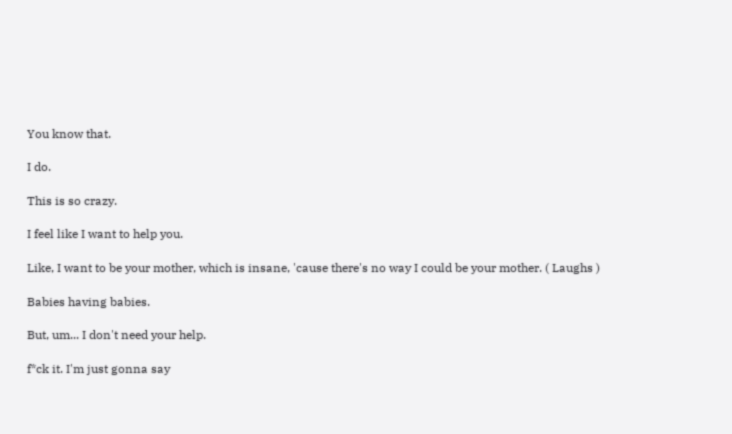You know that.

I do.

This is so crazy.

I feel like I want to help you.

Like, I want to be your mother, which is insane, 'cause there's no way I could be your mother. ( Laughs )

Babies having babies.

But, um... I don't need your help.

f*ck it. I'm just gonna say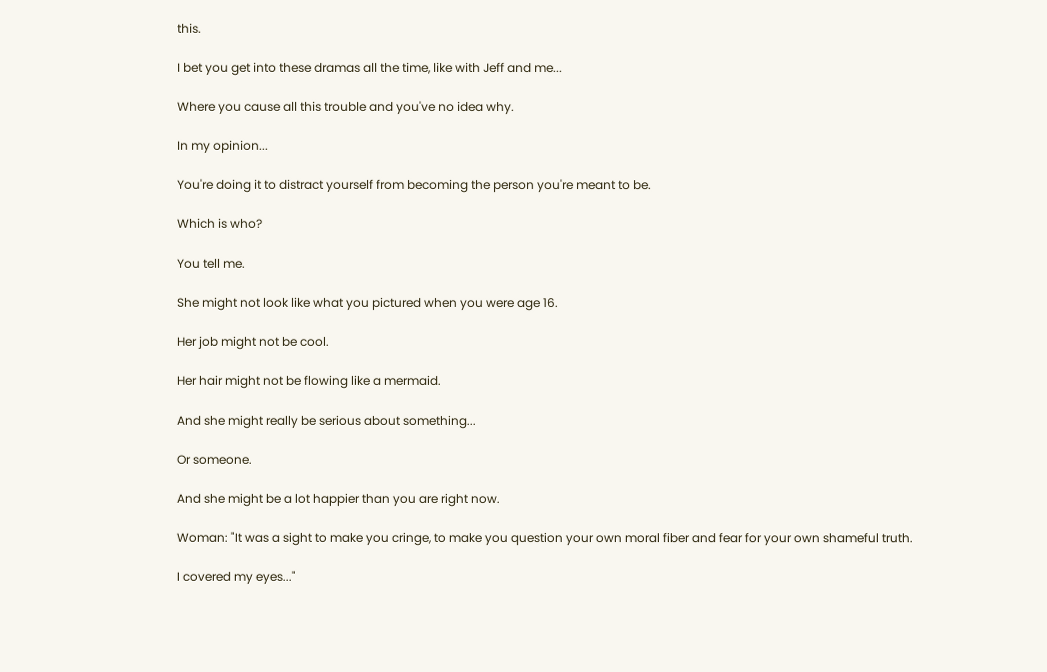this.

I bet you get into these dramas all the time, like with Jeff and me...

Where you cause all this trouble and you've no idea why.

In my opinion...

You're doing it to distract yourself from becoming the person you're meant to be.

Which is who?

You tell me.

She might not look like what you pictured when you were age 16.

Her job might not be cool.

Her hair might not be flowing like a mermaid.

And she might really be serious about something...

Or someone.

And she might be a lot happier than you are right now.

Woman: "It was a sight to make you cringe, to make you question your own moral fiber and fear for your own shameful truth.

I covered my eyes..."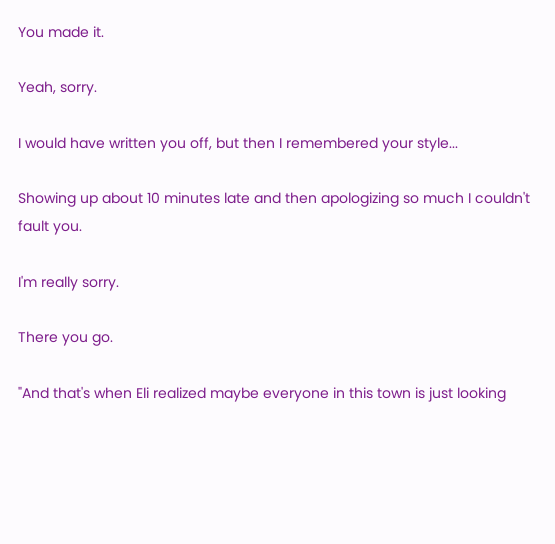You made it.

Yeah, sorry.

I would have written you off, but then I remembered your style...

Showing up about 10 minutes late and then apologizing so much I couldn't fault you.

I'm really sorry.

There you go.

"And that's when Eli realized maybe everyone in this town is just looking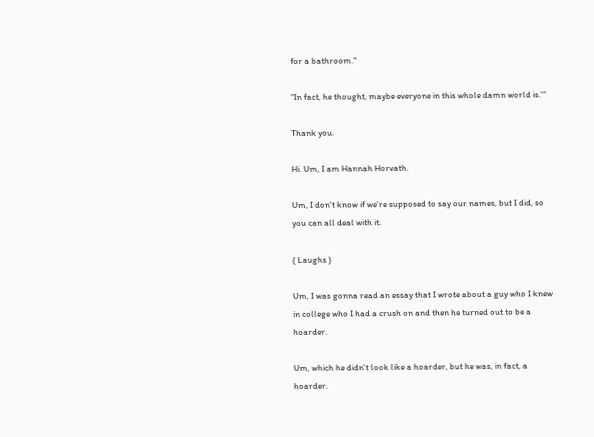for a bathroom."

"In fact, he thought, maybe everyone in this whole damn world is.'"

Thank you.

Hi. Um, I am Hannah Horvath.

Um, I don't know if we're supposed to say our names, but I did, so you can all deal with it.

( Laughs )

Um, I was gonna read an essay that I wrote about a guy who I knew in college who I had a crush on and then he turned out to be a hoarder.

Um, which he didn't look like a hoarder, but he was, in fact, a hoarder.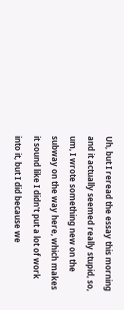Uh, but I reread the essay this morning and it actually seemed really stupid, so, um, I wrote something new on the subway on the way here, which makes it sound like I didn't put a lot of work into it, but I did because we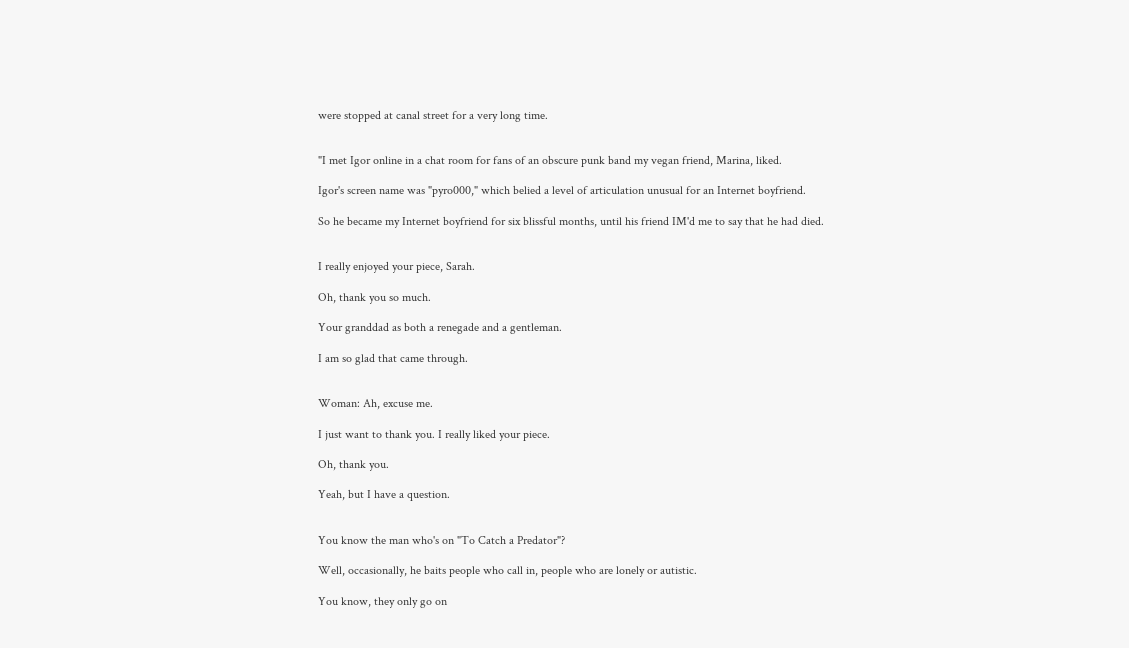were stopped at canal street for a very long time.


"I met Igor online in a chat room for fans of an obscure punk band my vegan friend, Marina, liked.

Igor's screen name was "pyro000," which belied a level of articulation unusual for an Internet boyfriend.

So he became my Internet boyfriend for six blissful months, until his friend IM'd me to say that he had died.


I really enjoyed your piece, Sarah.

Oh, thank you so much.

Your granddad as both a renegade and a gentleman.

I am so glad that came through.


Woman: Ah, excuse me.

I just want to thank you. I really liked your piece.

Oh, thank you.

Yeah, but I have a question.


You know the man who's on "To Catch a Predator"?

Well, occasionally, he baits people who call in, people who are lonely or autistic.

You know, they only go on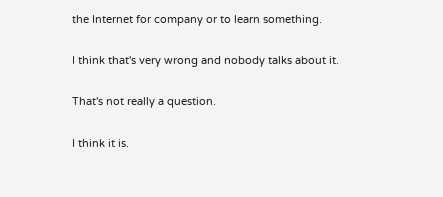the Internet for company or to learn something.

I think that's very wrong and nobody talks about it.

That's not really a question.

I think it is.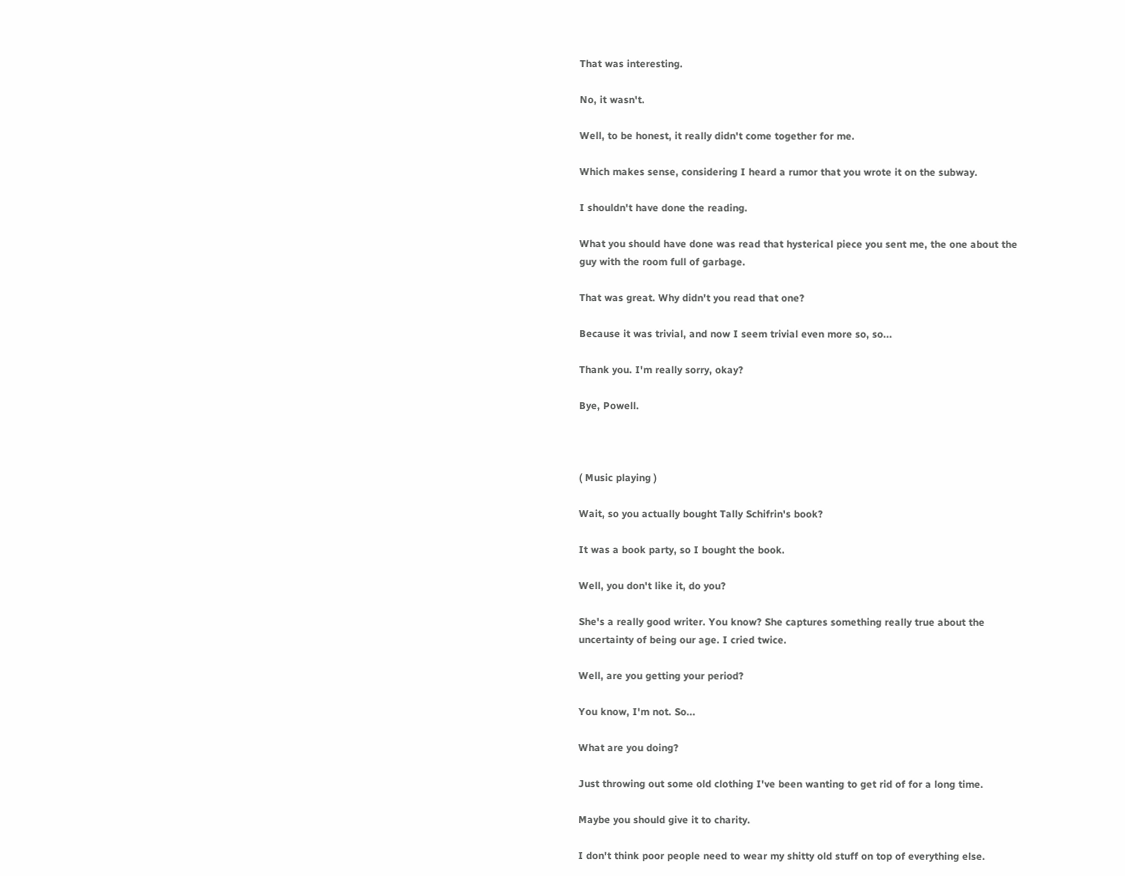That was interesting.

No, it wasn't.

Well, to be honest, it really didn't come together for me.

Which makes sense, considering I heard a rumor that you wrote it on the subway.

I shouldn't have done the reading.

What you should have done was read that hysterical piece you sent me, the one about the guy with the room full of garbage.

That was great. Why didn't you read that one?

Because it was trivial, and now I seem trivial even more so, so...

Thank you. I'm really sorry, okay?

Bye, Powell.



( Music playing )

Wait, so you actually bought Tally Schifrin's book?

It was a book party, so I bought the book.

Well, you don't like it, do you?

She's a really good writer. You know? She captures something really true about the uncertainty of being our age. I cried twice.

Well, are you getting your period?

You know, I'm not. So...

What are you doing?

Just throwing out some old clothing I've been wanting to get rid of for a long time.

Maybe you should give it to charity.

I don't think poor people need to wear my shitty old stuff on top of everything else.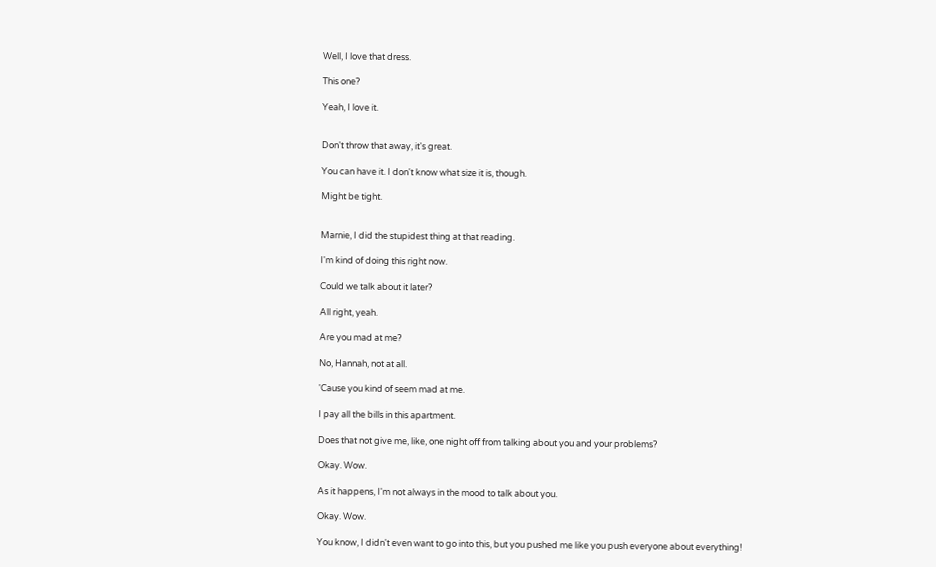Well, I love that dress.

This one?

Yeah, I love it.


Don't throw that away, it's great.

You can have it. I don't know what size it is, though.

Might be tight.


Marnie, I did the stupidest thing at that reading.

I'm kind of doing this right now.

Could we talk about it later?

All right, yeah.

Are you mad at me?

No, Hannah, not at all.

'Cause you kind of seem mad at me.

I pay all the bills in this apartment.

Does that not give me, like, one night off from talking about you and your problems?

Okay. Wow.

As it happens, I'm not always in the mood to talk about you.

Okay. Wow.

You know, I didn't even want to go into this, but you pushed me like you push everyone about everything!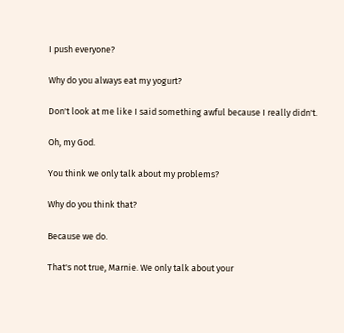I push everyone?

Why do you always eat my yogurt?

Don't look at me like I said something awful because I really didn't.

Oh, my God.

You think we only talk about my problems?

Why do you think that?

Because we do.

That's not true, Marnie. We only talk about your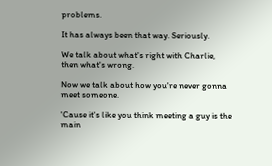problems.

It has always been that way. Seriously.

We talk about what's right with Charlie, then what's wrong.

Now we talk about how you're never gonna meet someone.

'Cause it's like you think meeting a guy is the main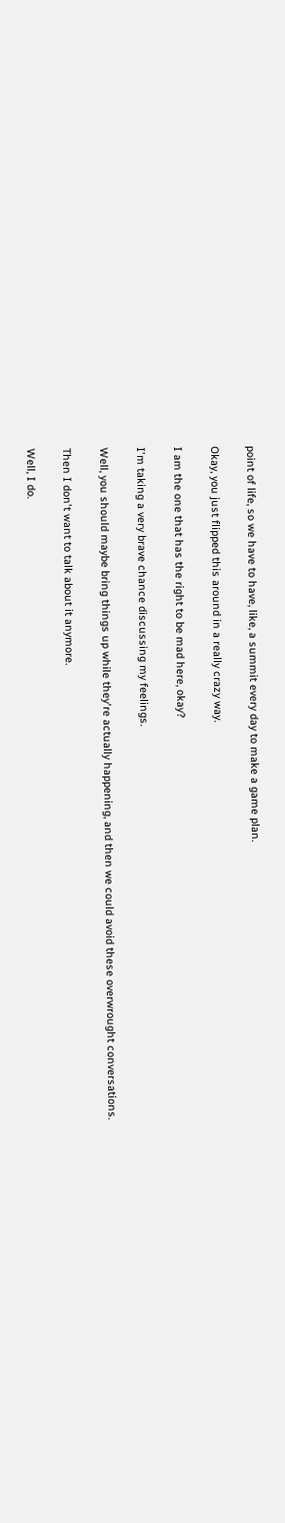point of life, so we have to have, like, a summit every day to make a game plan.

Okay, you just flipped this around in a really crazy way.

I am the one that has the right to be mad here, okay?

I'm taking a very brave chance discussing my feelings.

Well, you should maybe bring things up while they're actually happening, and then we could avoid these overwrought conversations.

Then I don't want to talk about it anymore.

Well, I do.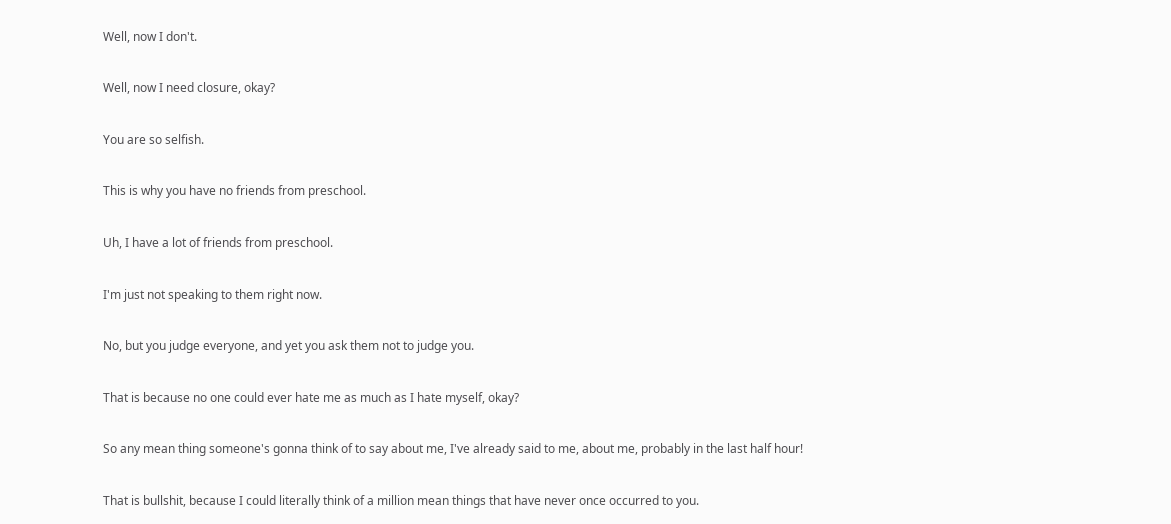Well, now I don't.

Well, now I need closure, okay?

You are so selfish.

This is why you have no friends from preschool.

Uh, I have a lot of friends from preschool.

I'm just not speaking to them right now.

No, but you judge everyone, and yet you ask them not to judge you.

That is because no one could ever hate me as much as I hate myself, okay?

So any mean thing someone's gonna think of to say about me, I've already said to me, about me, probably in the last half hour!

That is bullshit, because I could literally think of a million mean things that have never once occurred to you.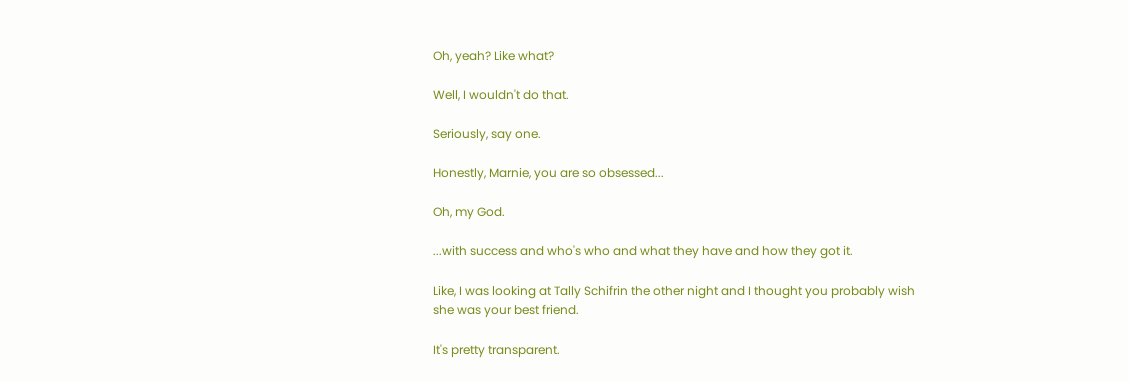Oh, yeah? Like what?

Well, I wouldn't do that.

Seriously, say one.

Honestly, Marnie, you are so obsessed...

Oh, my God.

...with success and who's who and what they have and how they got it.

Like, I was looking at Tally Schifrin the other night and I thought you probably wish she was your best friend.

It's pretty transparent.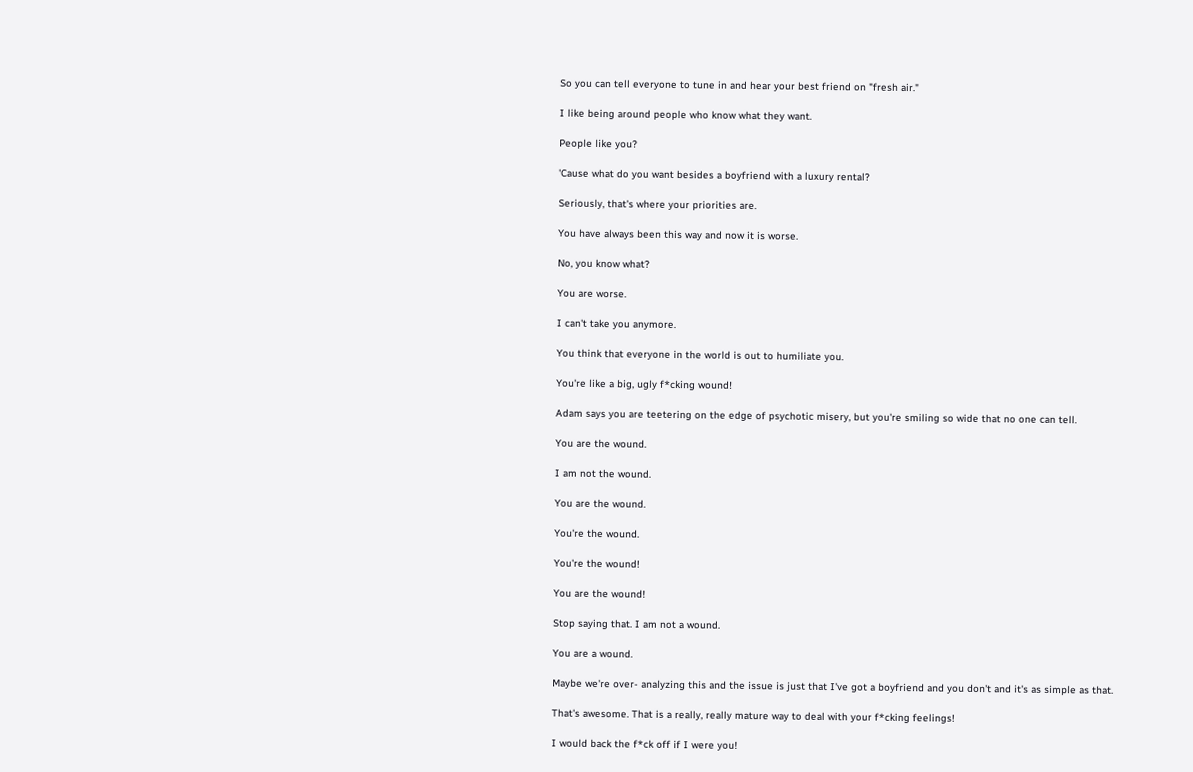So you can tell everyone to tune in and hear your best friend on "fresh air."

I like being around people who know what they want.

People like you?

'Cause what do you want besides a boyfriend with a luxury rental?

Seriously, that's where your priorities are.

You have always been this way and now it is worse.

No, you know what?

You are worse.

I can't take you anymore.

You think that everyone in the world is out to humiliate you.

You're like a big, ugly f*cking wound!

Adam says you are teetering on the edge of psychotic misery, but you're smiling so wide that no one can tell.

You are the wound.

I am not the wound.

You are the wound.

You're the wound.

You're the wound!

You are the wound!

Stop saying that. I am not a wound.

You are a wound.

Maybe we're over- analyzing this and the issue is just that I've got a boyfriend and you don't and it's as simple as that.

That's awesome. That is a really, really mature way to deal with your f*cking feelings!

I would back the f*ck off if I were you!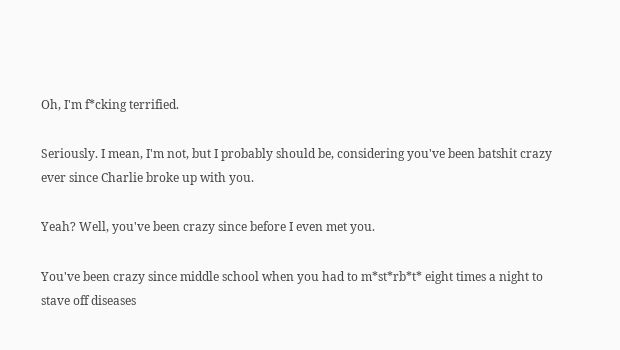Oh, I'm f*cking terrified.

Seriously. I mean, I'm not, but I probably should be, considering you've been batshit crazy ever since Charlie broke up with you.

Yeah? Well, you've been crazy since before I even met you.

You've been crazy since middle school when you had to m*st*rb*t* eight times a night to stave off diseases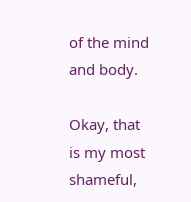of the mind and body.

Okay, that is my most shameful,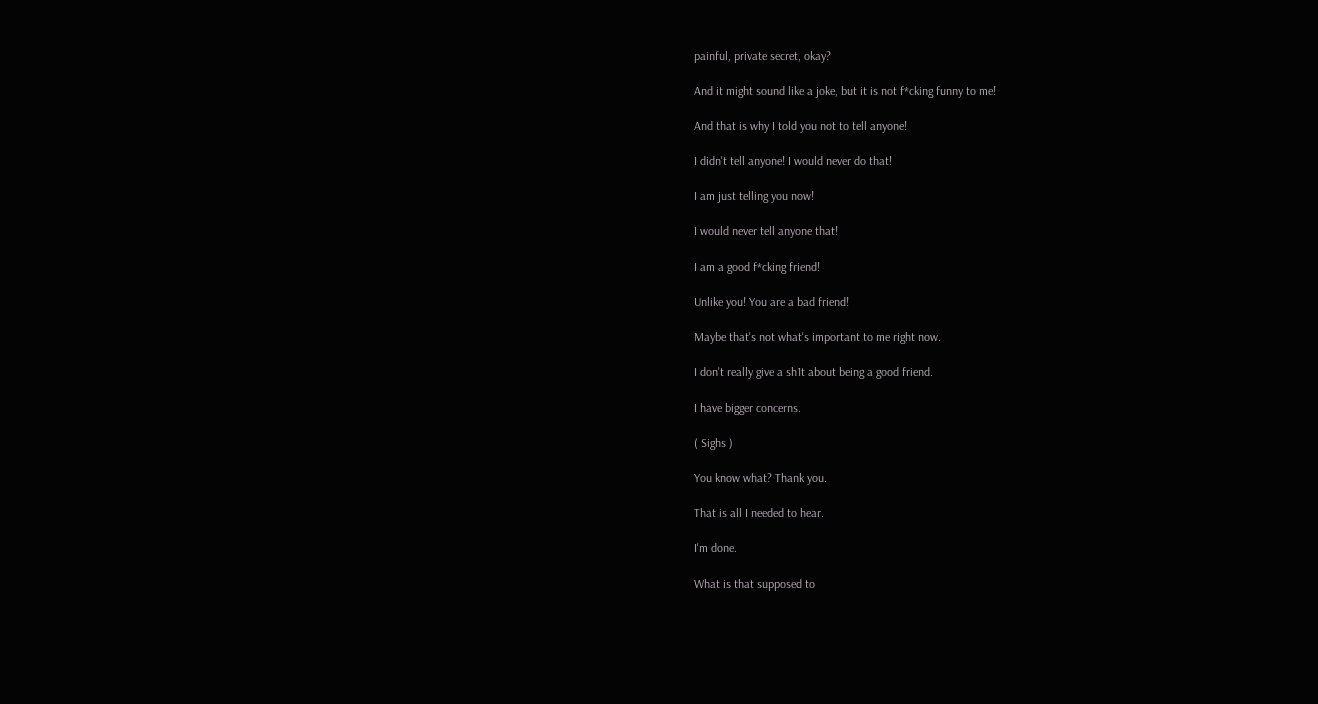painful, private secret, okay?

And it might sound like a joke, but it is not f*cking funny to me!

And that is why I told you not to tell anyone!

I didn't tell anyone! I would never do that!

I am just telling you now!

I would never tell anyone that!

I am a good f*cking friend!

Unlike you! You are a bad friend!

Maybe that's not what's important to me right now.

I don't really give a sh1t about being a good friend.

I have bigger concerns.

( Sighs )

You know what? Thank you.

That is all I needed to hear.

I'm done.

What is that supposed to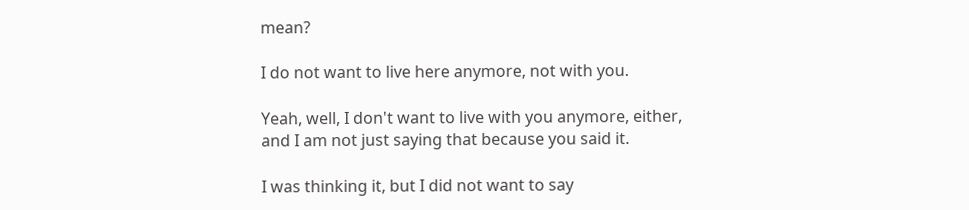mean?

I do not want to live here anymore, not with you.

Yeah, well, I don't want to live with you anymore, either, and I am not just saying that because you said it.

I was thinking it, but I did not want to say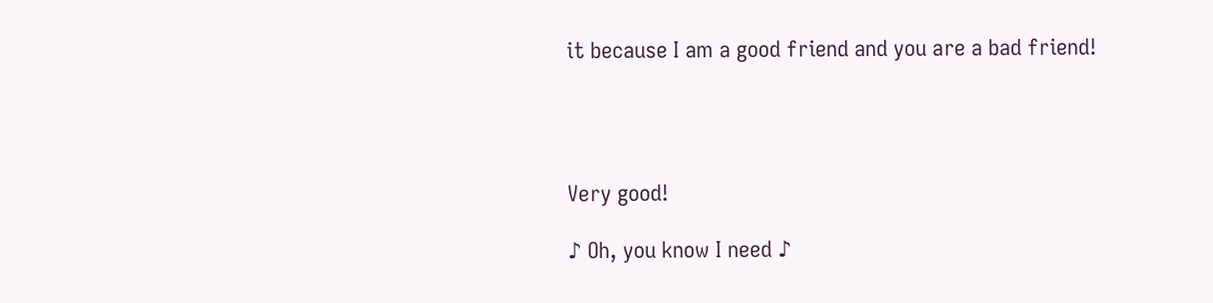it because I am a good friend and you are a bad friend!




Very good!

♪ Oh, you know I need ♪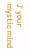♪ your mystic mind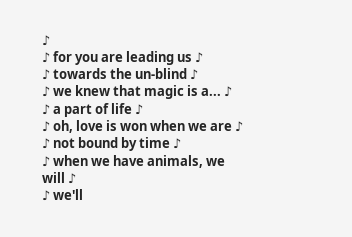♪
♪ for you are leading us ♪
♪ towards the un-blind ♪
♪ we knew that magic is a... ♪
♪ a part of life ♪
♪ oh, love is won when we are ♪
♪ not bound by time ♪
♪ when we have animals, we will ♪
♪ we'll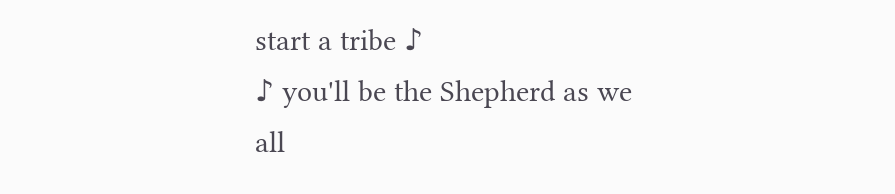start a tribe ♪
♪ you'll be the Shepherd as we all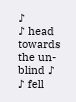♪
♪ head towards the un-blind ♪
♪ fell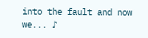into the fault and now we... ♪